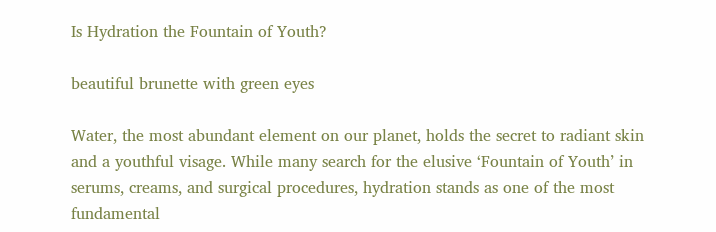Is Hydration the Fountain of Youth?

beautiful brunette with green eyes

Water, the most abundant element on our planet, holds the secret to radiant skin and a youthful visage. While many search for the elusive ‘Fountain of Youth’ in serums, creams, and surgical procedures, hydration stands as one of the most fundamental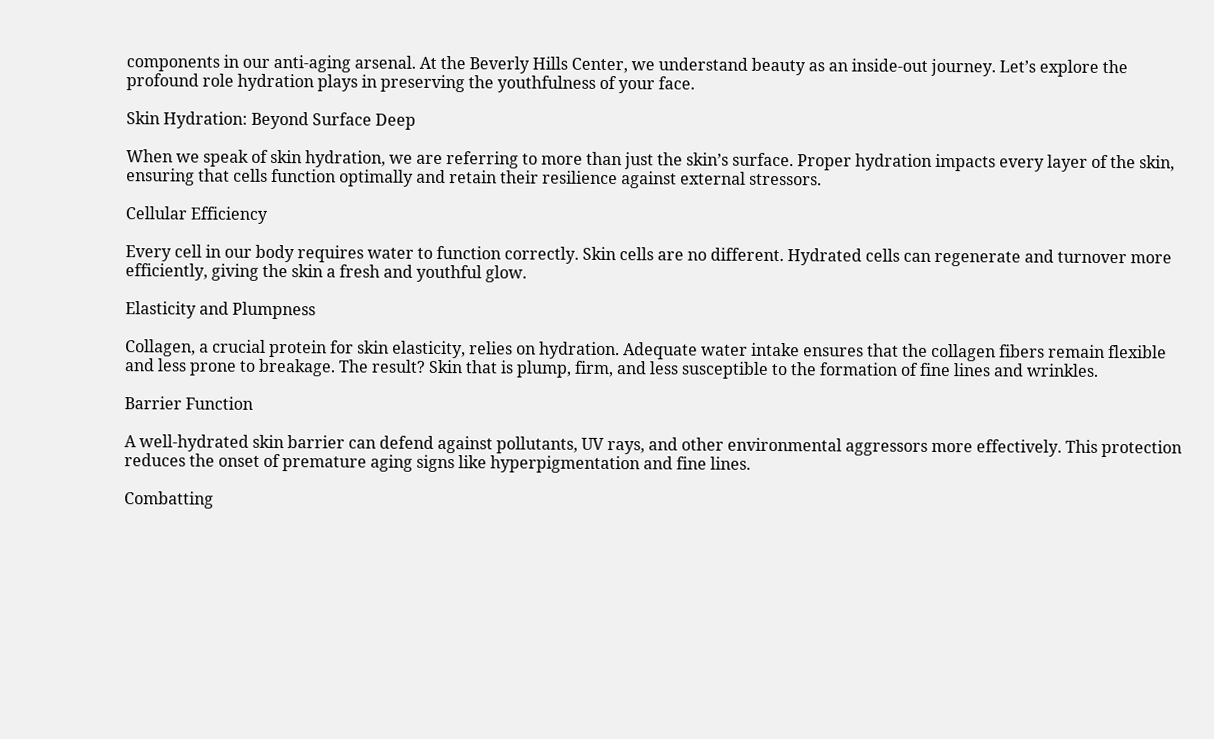components in our anti-aging arsenal. At the Beverly Hills Center, we understand beauty as an inside-out journey. Let’s explore the profound role hydration plays in preserving the youthfulness of your face.

Skin Hydration: Beyond Surface Deep

When we speak of skin hydration, we are referring to more than just the skin’s surface. Proper hydration impacts every layer of the skin, ensuring that cells function optimally and retain their resilience against external stressors.

Cellular Efficiency

Every cell in our body requires water to function correctly. Skin cells are no different. Hydrated cells can regenerate and turnover more efficiently, giving the skin a fresh and youthful glow.

Elasticity and Plumpness

Collagen, a crucial protein for skin elasticity, relies on hydration. Adequate water intake ensures that the collagen fibers remain flexible and less prone to breakage. The result? Skin that is plump, firm, and less susceptible to the formation of fine lines and wrinkles.

Barrier Function

A well-hydrated skin barrier can defend against pollutants, UV rays, and other environmental aggressors more effectively. This protection reduces the onset of premature aging signs like hyperpigmentation and fine lines.

Combatting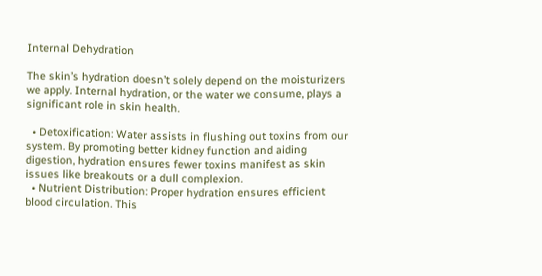Internal Dehydration

The skin’s hydration doesn’t solely depend on the moisturizers we apply. Internal hydration, or the water we consume, plays a significant role in skin health.

  • Detoxification: Water assists in flushing out toxins from our system. By promoting better kidney function and aiding digestion, hydration ensures fewer toxins manifest as skin issues like breakouts or a dull complexion.
  • Nutrient Distribution: Proper hydration ensures efficient blood circulation. This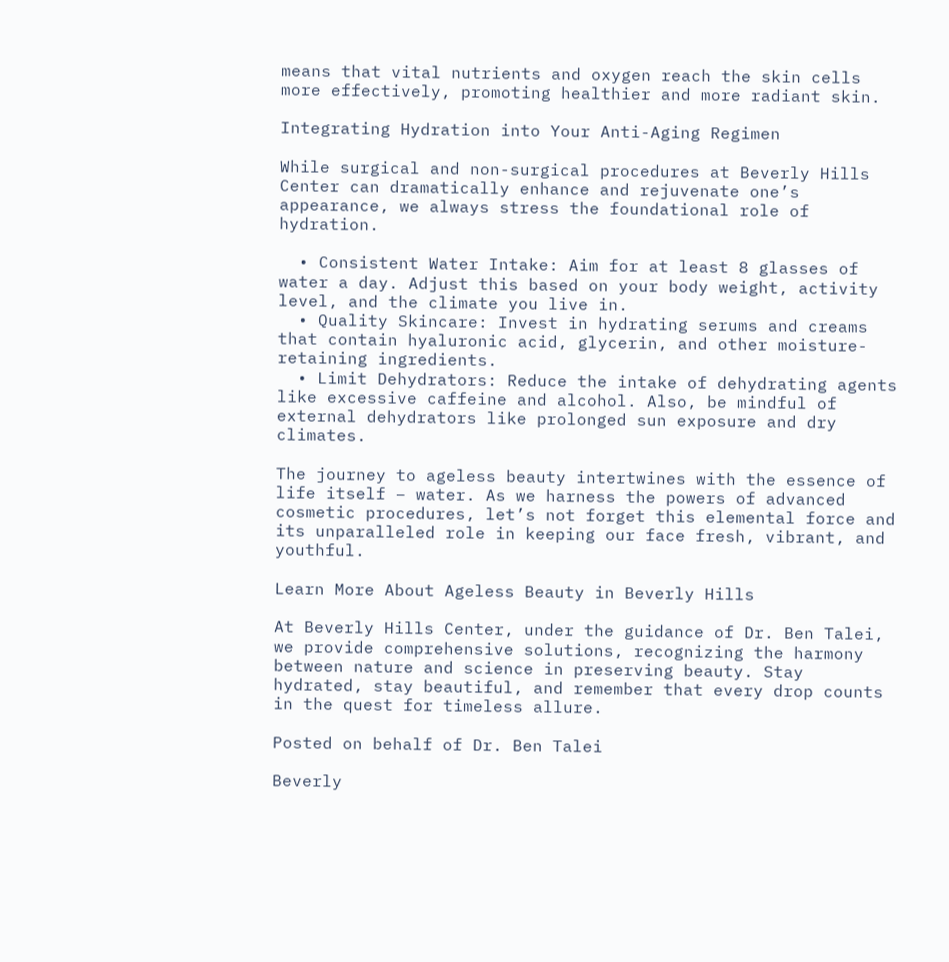means that vital nutrients and oxygen reach the skin cells more effectively, promoting healthier and more radiant skin.

Integrating Hydration into Your Anti-Aging Regimen

While surgical and non-surgical procedures at Beverly Hills Center can dramatically enhance and rejuvenate one’s appearance, we always stress the foundational role of hydration.

  • Consistent Water Intake: Aim for at least 8 glasses of water a day. Adjust this based on your body weight, activity level, and the climate you live in.
  • Quality Skincare: Invest in hydrating serums and creams that contain hyaluronic acid, glycerin, and other moisture-retaining ingredients.
  • Limit Dehydrators: Reduce the intake of dehydrating agents like excessive caffeine and alcohol. Also, be mindful of external dehydrators like prolonged sun exposure and dry climates.

The journey to ageless beauty intertwines with the essence of life itself – water. As we harness the powers of advanced cosmetic procedures, let’s not forget this elemental force and its unparalleled role in keeping our face fresh, vibrant, and youthful.

Learn More About Ageless Beauty in Beverly Hills

At Beverly Hills Center, under the guidance of Dr. Ben Talei, we provide comprehensive solutions, recognizing the harmony between nature and science in preserving beauty. Stay hydrated, stay beautiful, and remember that every drop counts in the quest for timeless allure.

Posted on behalf of Dr. Ben Talei

Beverly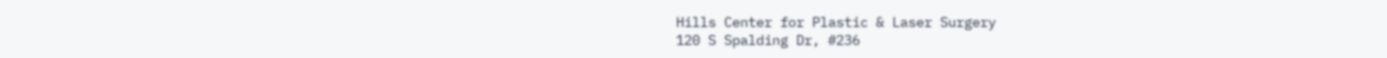Hills Center for Plastic & Laser Surgery
120 S Spalding Dr, #236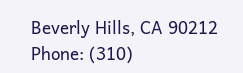Beverly Hills, CA 90212
Phone: (310)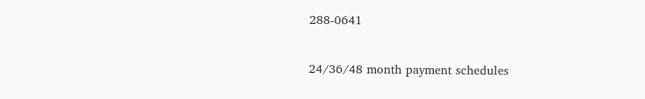288-0641


24/36/48 month payment schedules